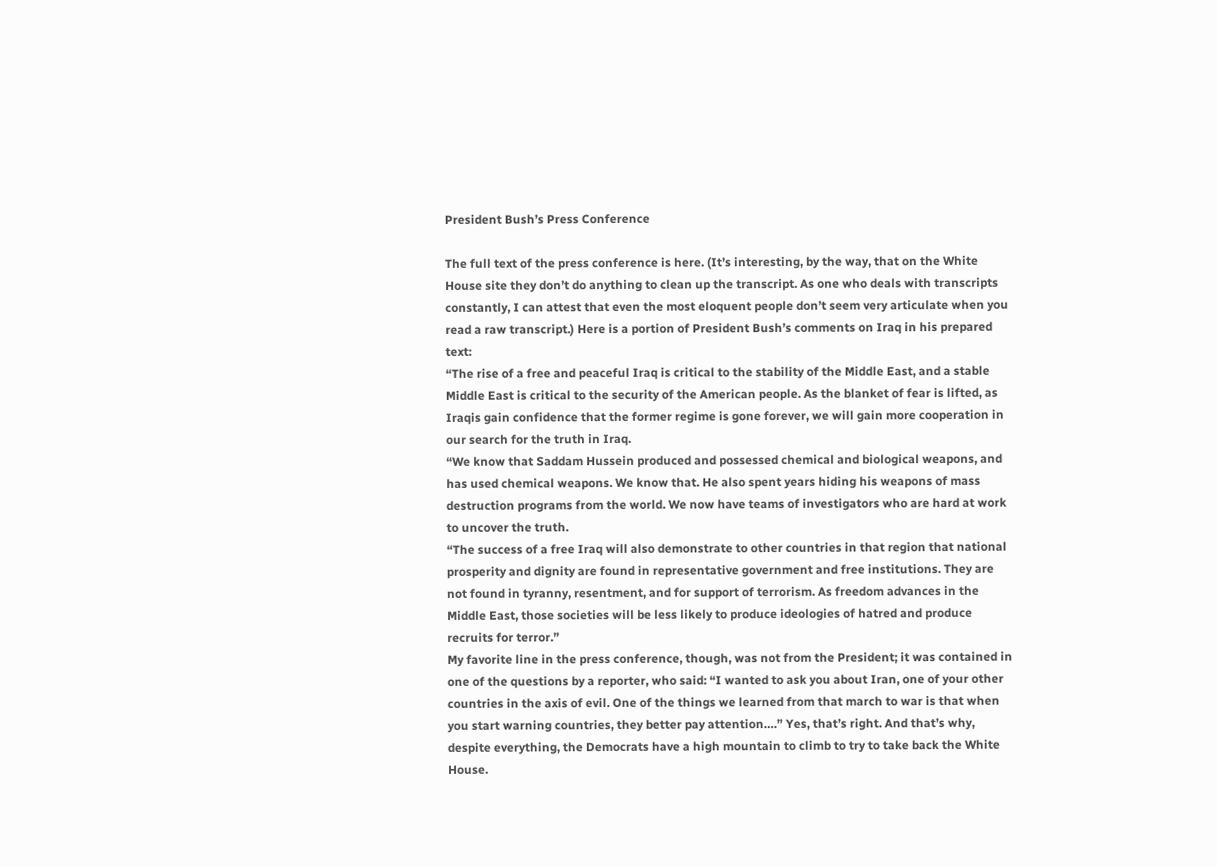President Bush’s Press Conference

The full text of the press conference is here. (It’s interesting, by the way, that on the White House site they don’t do anything to clean up the transcript. As one who deals with transcripts constantly, I can attest that even the most eloquent people don’t seem very articulate when you read a raw transcript.) Here is a portion of President Bush’s comments on Iraq in his prepared text:
“The rise of a free and peaceful Iraq is critical to the stability of the Middle East, and a stable Middle East is critical to the security of the American people. As the blanket of fear is lifted, as Iraqis gain confidence that the former regime is gone forever, we will gain more cooperation in our search for the truth in Iraq.
“We know that Saddam Hussein produced and possessed chemical and biological weapons, and has used chemical weapons. We know that. He also spent years hiding his weapons of mass destruction programs from the world. We now have teams of investigators who are hard at work to uncover the truth.
“The success of a free Iraq will also demonstrate to other countries in that region that national prosperity and dignity are found in representative government and free institutions. They are not found in tyranny, resentment, and for support of terrorism. As freedom advances in the Middle East, those societies will be less likely to produce ideologies of hatred and produce recruits for terror.”
My favorite line in the press conference, though, was not from the President; it was contained in one of the questions by a reporter, who said: “I wanted to ask you about Iran, one of your other countries in the axis of evil. One of the things we learned from that march to war is that when you start warning countries, they better pay attention….” Yes, that’s right. And that’s why, despite everything, the Democrats have a high mountain to climb to try to take back the White House.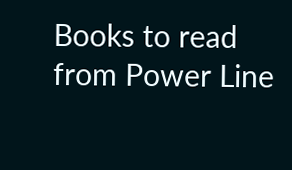Books to read from Power Line